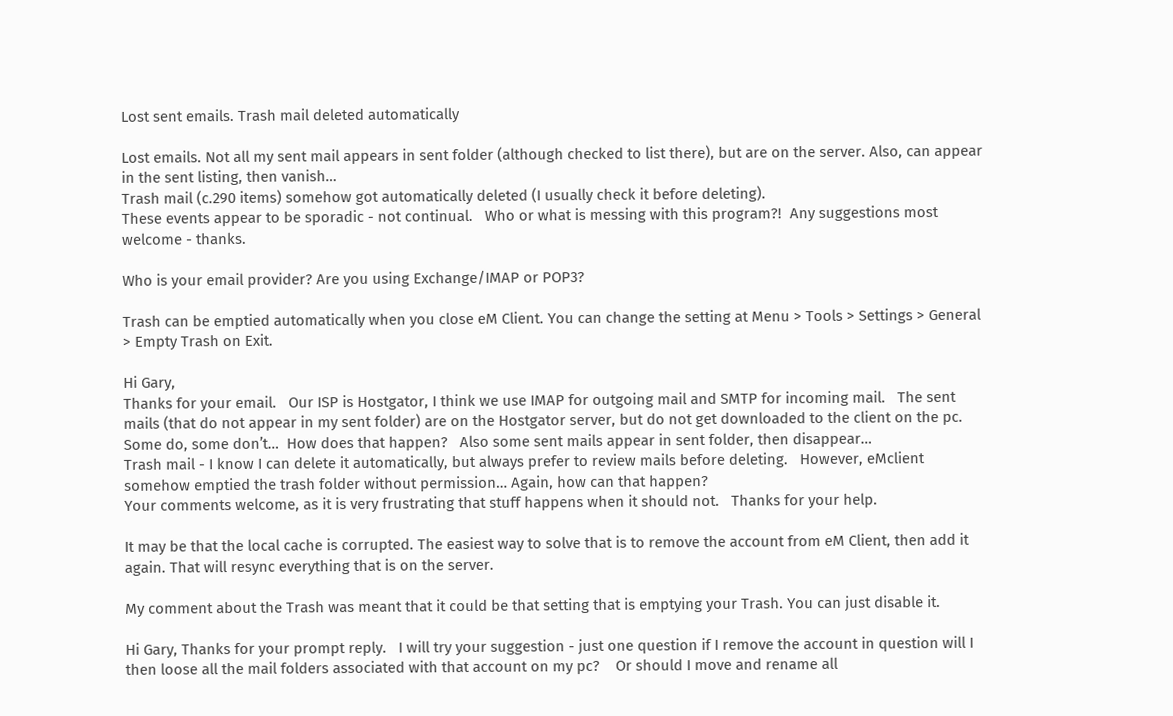Lost sent emails. Trash mail deleted automatically

Lost emails. Not all my sent mail appears in sent folder (although checked to list there), but are on the server. Also, can appear in the sent listing, then vanish…
Trash mail (c.290 items) somehow got automatically deleted (I usually check it before deleting).
These events appear to be sporadic - not continual.   Who or what is messing with this program?!  Any suggestions most welcome - thanks.

Who is your email provider? Are you using Exchange/IMAP or POP3?

Trash can be emptied automatically when you close eM Client. You can change the setting at Menu > Tools > Settings > General > Empty Trash on Exit.

Hi Gary,
Thanks for your email.   Our ISP is Hostgator, I think we use IMAP for outgoing mail and SMTP for incoming mail.   The sent mails (that do not appear in my sent folder) are on the Hostgator server, but do not get downloaded to the client on the pc.   Some do, some don’t…  How does that happen?   Also some sent mails appear in sent folder, then disappear…
Trash mail - I know I can delete it automatically, but always prefer to review mails before deleting.   However, eMclient somehow emptied the trash folder without permission… Again, how can that happen?
Your comments welcome, as it is very frustrating that stuff happens when it should not.   Thanks for your help.

It may be that the local cache is corrupted. The easiest way to solve that is to remove the account from eM Client, then add it again. That will resync everything that is on the server.

My comment about the Trash was meant that it could be that setting that is emptying your Trash. You can just disable it.

Hi Gary, Thanks for your prompt reply.   I will try your suggestion - just one question if I remove the account in question will I then loose all the mail folders associated with that account on my pc?    Or should I move and rename all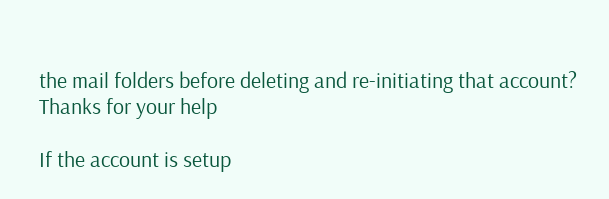the mail folders before deleting and re-initiating that account?
Thanks for your help

If the account is setup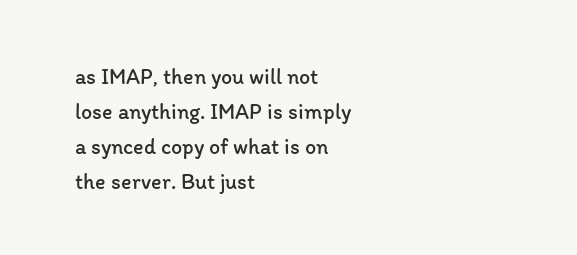as IMAP, then you will not lose anything. IMAP is simply a synced copy of what is on the server. But just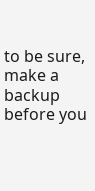to be sure, make a backup before you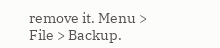remove it. Menu > File > Backup.